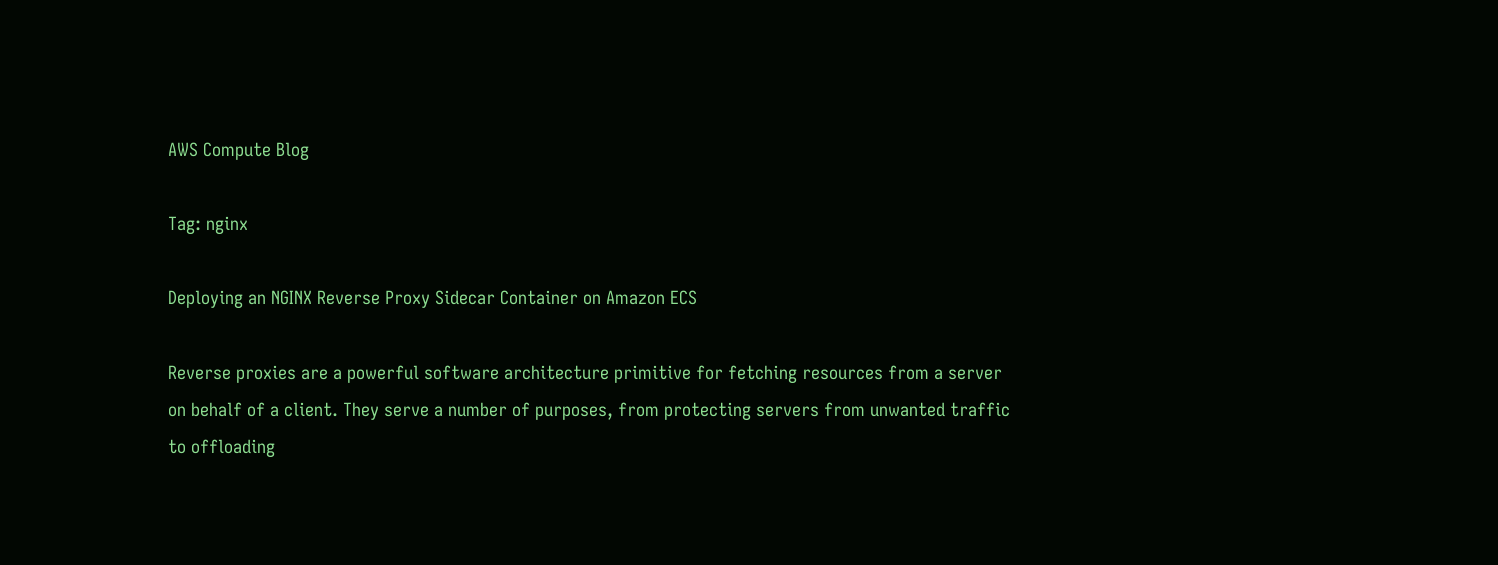AWS Compute Blog

Tag: nginx

Deploying an NGINX Reverse Proxy Sidecar Container on Amazon ECS

Reverse proxies are a powerful software architecture primitive for fetching resources from a server on behalf of a client. They serve a number of purposes, from protecting servers from unwanted traffic to offloading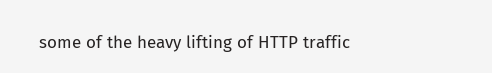some of the heavy lifting of HTTP traffic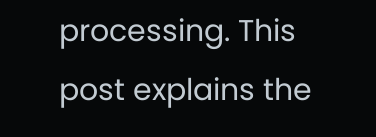processing. This post explains the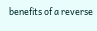benefits of a reverse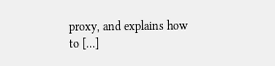proxy, and explains how to […]